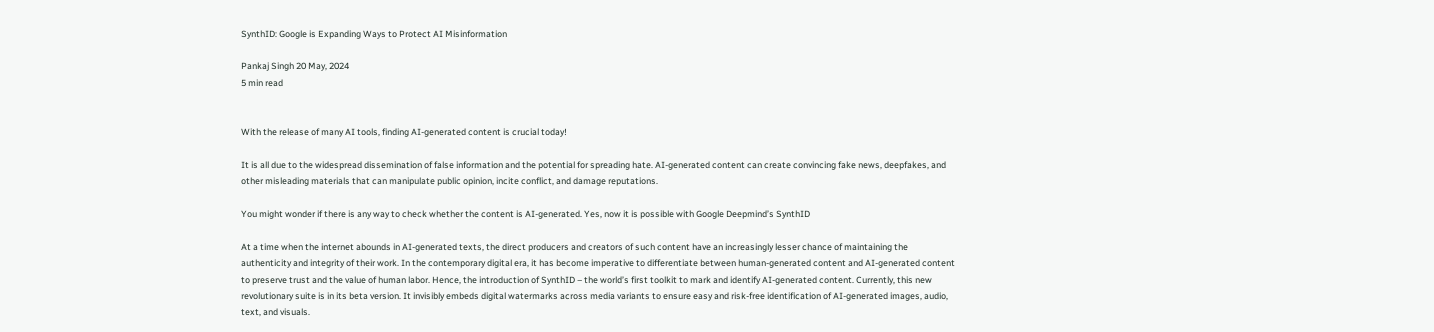SynthID: Google is Expanding Ways to Protect AI Misinformation

Pankaj Singh 20 May, 2024
5 min read


With the release of many AI tools, finding AI-generated content is crucial today!

It is all due to the widespread dissemination of false information and the potential for spreading hate. AI-generated content can create convincing fake news, deepfakes, and other misleading materials that can manipulate public opinion, incite conflict, and damage reputations.

You might wonder if there is any way to check whether the content is AI-generated. Yes, now it is possible with Google Deepmind’s SynthID

At a time when the internet abounds in AI-generated texts, the direct producers and creators of such content have an increasingly lesser chance of maintaining the authenticity and integrity of their work. In the contemporary digital era, it has become imperative to differentiate between human-generated content and AI-generated content to preserve trust and the value of human labor. Hence, the introduction of SynthID – the world’s first toolkit to mark and identify AI-generated content. Currently, this new revolutionary suite is in its beta version. It invisibly embeds digital watermarks across media variants to ensure easy and risk-free identification of AI-generated images, audio, text, and visuals.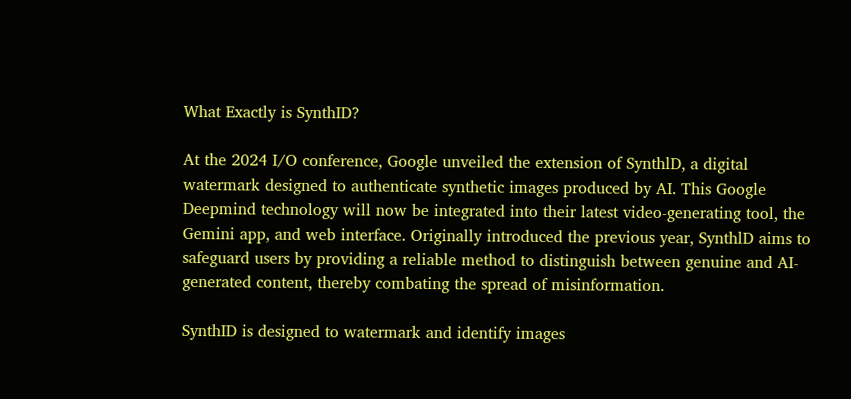What Exactly is SynthID?

At the 2024 I/O conference, Google unveiled the extension of SynthlD, a digital watermark designed to authenticate synthetic images produced by AI. This Google Deepmind technology will now be integrated into their latest video-generating tool, the Gemini app, and web interface. Originally introduced the previous year, SynthlD aims to safeguard users by providing a reliable method to distinguish between genuine and AI-generated content, thereby combating the spread of misinformation.

SynthID is designed to watermark and identify images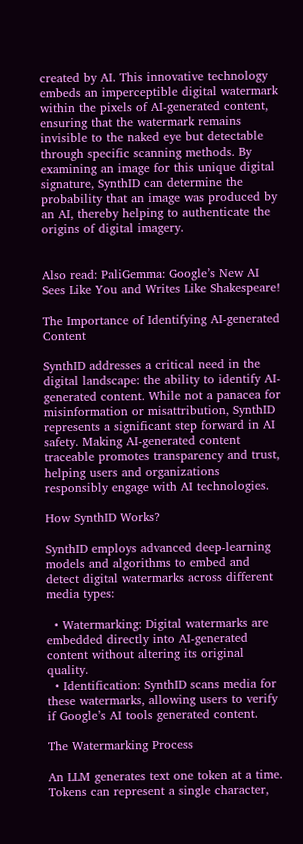created by AI. This innovative technology embeds an imperceptible digital watermark within the pixels of AI-generated content, ensuring that the watermark remains invisible to the naked eye but detectable through specific scanning methods. By examining an image for this unique digital signature, SynthID can determine the probability that an image was produced by an AI, thereby helping to authenticate the origins of digital imagery.


Also read: PaliGemma: Google’s New AI Sees Like You and Writes Like Shakespeare!

The Importance of Identifying AI-generated Content

SynthID addresses a critical need in the digital landscape: the ability to identify AI-generated content. While not a panacea for misinformation or misattribution, SynthID represents a significant step forward in AI safety. Making AI-generated content traceable promotes transparency and trust, helping users and organizations responsibly engage with AI technologies.

How SynthID Works?

SynthID employs advanced deep-learning models and algorithms to embed and detect digital watermarks across different media types:

  • Watermarking: Digital watermarks are embedded directly into AI-generated content without altering its original quality.
  • Identification: SynthID scans media for these watermarks, allowing users to verify if Google’s AI tools generated content.

The Watermarking Process

An LLM generates text one token at a time. Tokens can represent a single character,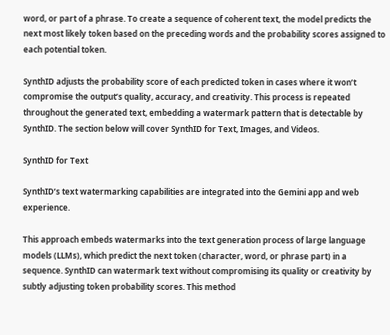word, or part of a phrase. To create a sequence of coherent text, the model predicts the next most likely token based on the preceding words and the probability scores assigned to each potential token.

SynthID adjusts the probability score of each predicted token in cases where it won’t compromise the output’s quality, accuracy, and creativity. This process is repeated throughout the generated text, embedding a watermark pattern that is detectable by SynthID. The section below will cover SynthID for Text, Images, and Videos.

SynthID for Text

SynthID’s text watermarking capabilities are integrated into the Gemini app and web experience.

This approach embeds watermarks into the text generation process of large language models (LLMs), which predict the next token (character, word, or phrase part) in a sequence. SynthID can watermark text without compromising its quality or creativity by subtly adjusting token probability scores. This method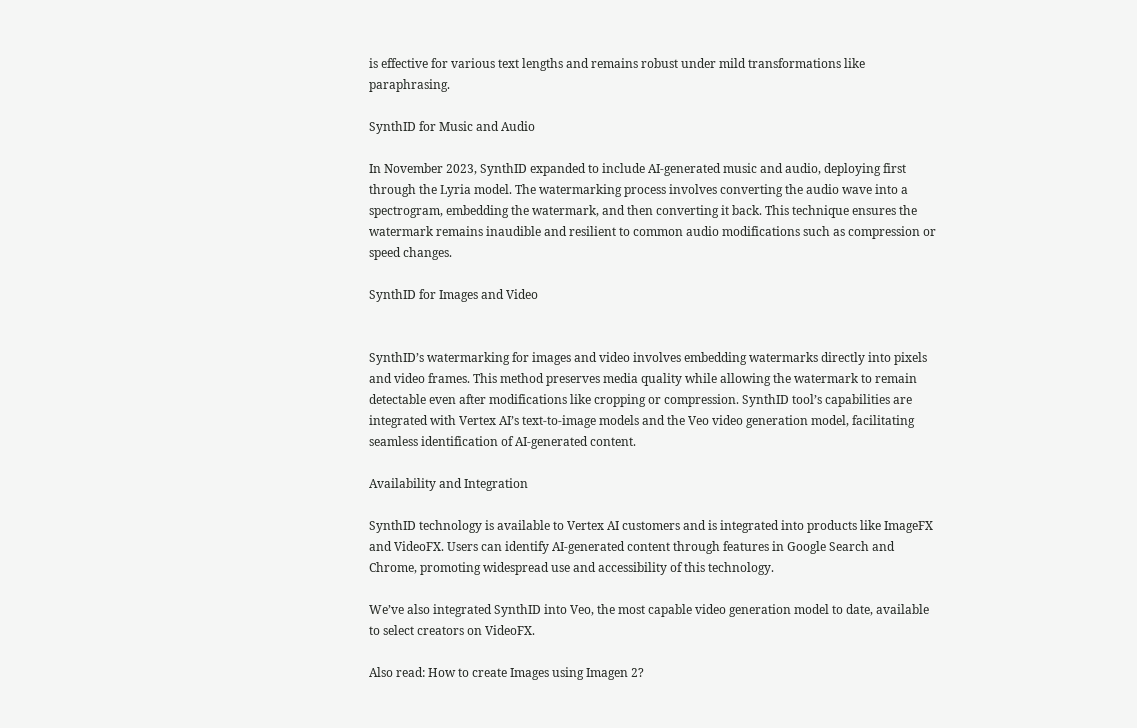is effective for various text lengths and remains robust under mild transformations like paraphrasing.

SynthID for Music and Audio

In November 2023, SynthID expanded to include AI-generated music and audio, deploying first through the Lyria model. The watermarking process involves converting the audio wave into a spectrogram, embedding the watermark, and then converting it back. This technique ensures the watermark remains inaudible and resilient to common audio modifications such as compression or speed changes.

SynthID for Images and Video


SynthID’s watermarking for images and video involves embedding watermarks directly into pixels and video frames. This method preserves media quality while allowing the watermark to remain detectable even after modifications like cropping or compression. SynthID tool’s capabilities are integrated with Vertex AI’s text-to-image models and the Veo video generation model, facilitating seamless identification of AI-generated content.

Availability and Integration

SynthID technology is available to Vertex AI customers and is integrated into products like ImageFX and VideoFX. Users can identify AI-generated content through features in Google Search and Chrome, promoting widespread use and accessibility of this technology.

We’ve also integrated SynthID into Veo, the most capable video generation model to date, available to select creators on VideoFX.

Also read: How to create Images using Imagen 2?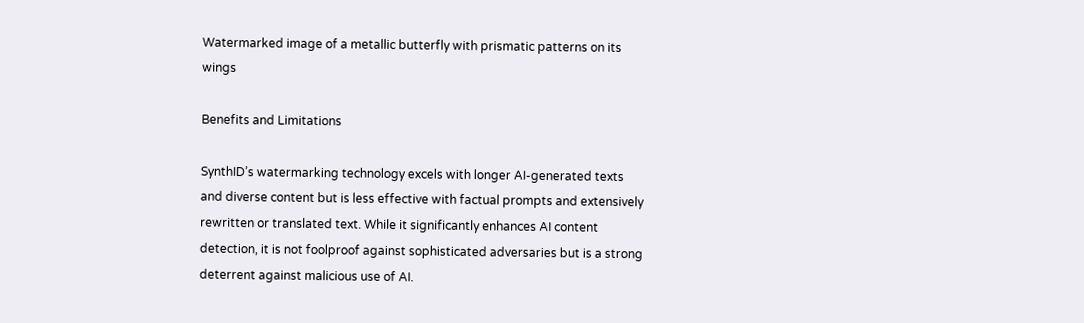Watermarked image of a metallic butterfly with prismatic patterns on its wings

Benefits and Limitations

SynthID’s watermarking technology excels with longer AI-generated texts and diverse content but is less effective with factual prompts and extensively rewritten or translated text. While it significantly enhances AI content detection, it is not foolproof against sophisticated adversaries but is a strong deterrent against malicious use of AI.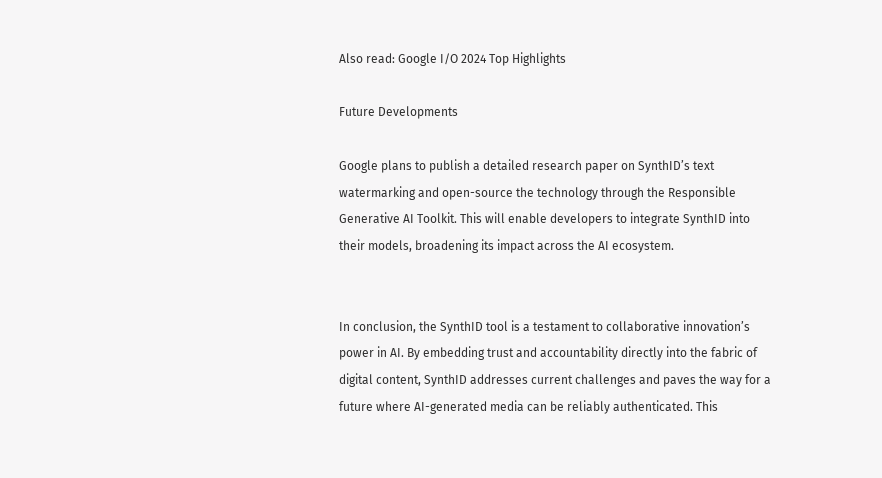Also read: Google I/O 2024 Top Highlights

Future Developments

Google plans to publish a detailed research paper on SynthID’s text watermarking and open-source the technology through the Responsible Generative AI Toolkit. This will enable developers to integrate SynthID into their models, broadening its impact across the AI ecosystem.


In conclusion, the SynthID tool is a testament to collaborative innovation’s power in AI. By embedding trust and accountability directly into the fabric of digital content, SynthID addresses current challenges and paves the way for a future where AI-generated media can be reliably authenticated. This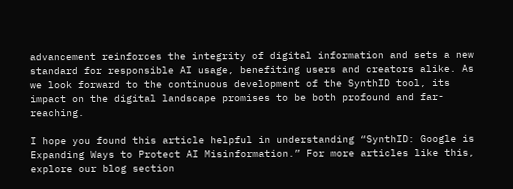advancement reinforces the integrity of digital information and sets a new standard for responsible AI usage, benefiting users and creators alike. As we look forward to the continuous development of the SynthID tool, its impact on the digital landscape promises to be both profound and far-reaching.

I hope you found this article helpful in understanding “SynthID: Google is Expanding Ways to Protect AI Misinformation.” For more articles like this, explore our blog section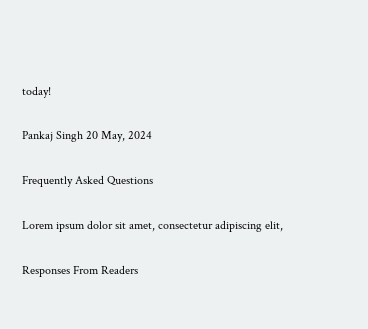today!

Pankaj Singh 20 May, 2024

Frequently Asked Questions

Lorem ipsum dolor sit amet, consectetur adipiscing elit,

Responses From Readers